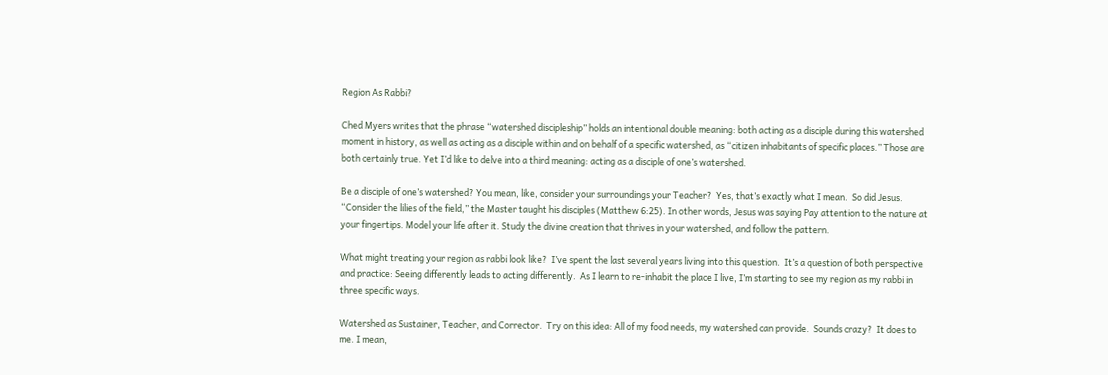Region As Rabbi?

Ched Myers writes that the phrase “watershed discipleship” holds an intentional double meaning: both acting as a disciple during this watershed moment in history, as well as acting as a disciple within and on behalf of a specific watershed, as “citizen inhabitants of specific places.” Those are both certainly true. Yet I’d like to delve into a third meaning: acting as a disciple of one’s watershed.

Be a disciple of one’s watershed? You mean, like, consider your surroundings your Teacher?  Yes, that’s exactly what I mean.  So did Jesus. “Consider the lilies of the field,” the Master taught his disciples (Matthew 6:25). In other words, Jesus was saying Pay attention to the nature at your fingertips. Model your life after it. Study the divine creation that thrives in your watershed, and follow the pattern.

What might treating your region as rabbi look like?  I’ve spent the last several years living into this question.  It’s a question of both perspective and practice: Seeing differently leads to acting differently.  As I learn to re-inhabit the place I live, I’m starting to see my region as my rabbi in three specific ways.

Watershed as Sustainer, Teacher, and Corrector.  Try on this idea: All of my food needs, my watershed can provide.  Sounds crazy?  It does to me. I mean,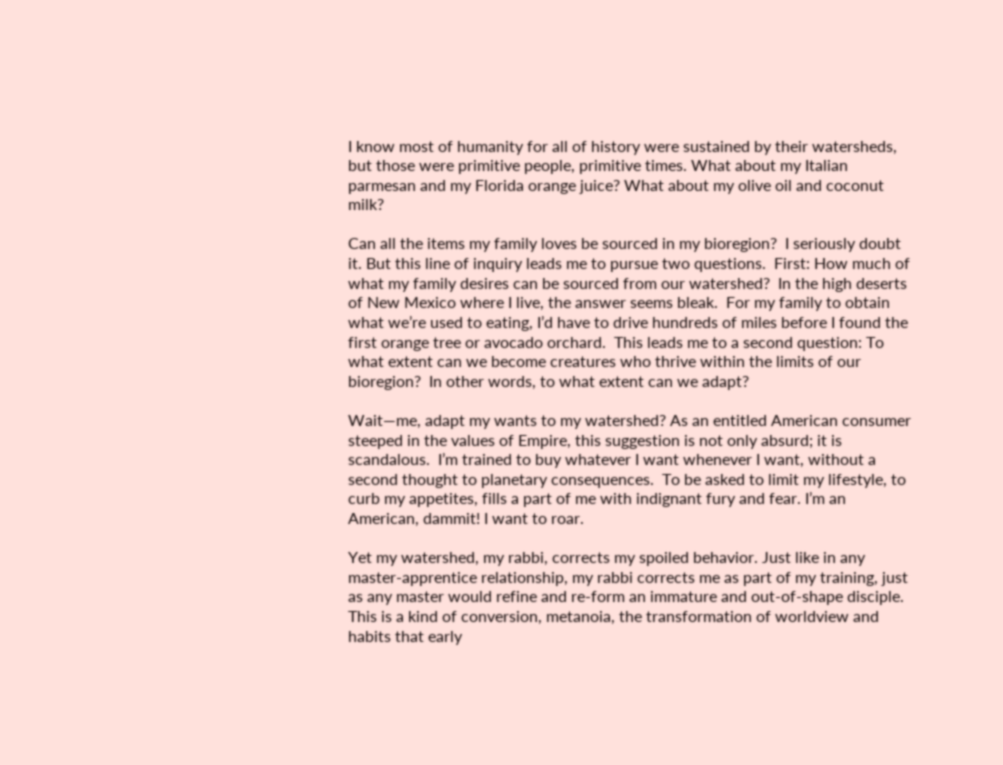I know most of humanity for all of history were sustained by their watersheds, but those were primitive people, primitive times. What about my Italian parmesan and my Florida orange juice? What about my olive oil and coconut milk?

Can all the items my family loves be sourced in my bioregion?  I seriously doubt it. But this line of inquiry leads me to pursue two questions.  First: How much of what my family desires can be sourced from our watershed?  In the high deserts of New Mexico where I live, the answer seems bleak.  For my family to obtain what we’re used to eating, I’d have to drive hundreds of miles before I found the first orange tree or avocado orchard.  This leads me to a second question: To what extent can we become creatures who thrive within the limits of our bioregion?  In other words, to what extent can we adapt?

Wait—me, adapt my wants to my watershed? As an entitled American consumer steeped in the values of Empire, this suggestion is not only absurd; it is scandalous.  I’m trained to buy whatever I want whenever I want, without a second thought to planetary consequences.  To be asked to limit my lifestyle, to curb my appetites, fills a part of me with indignant fury and fear. I’m an American, dammit! I want to roar.

Yet my watershed, my rabbi, corrects my spoiled behavior. Just like in any master-apprentice relationship, my rabbi corrects me as part of my training, just as any master would refine and re-form an immature and out-of-shape disciple.  This is a kind of conversion, metanoia, the transformation of worldview and habits that early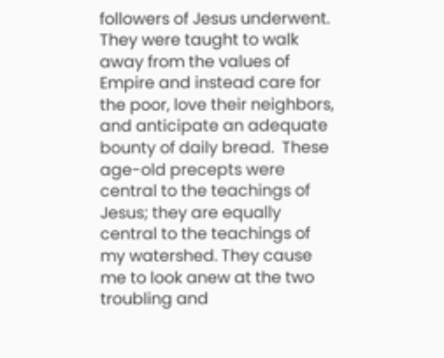followers of Jesus underwent. They were taught to walk away from the values of Empire and instead care for the poor, love their neighbors, and anticipate an adequate bounty of daily bread.  These age-old precepts were central to the teachings of Jesus; they are equally central to the teachings of my watershed. They cause me to look anew at the two troubling and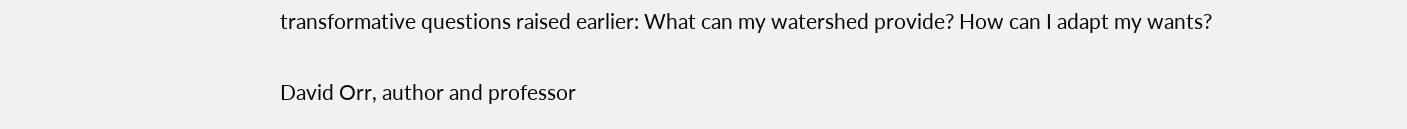transformative questions raised earlier: What can my watershed provide? How can I adapt my wants?

David Orr, author and professor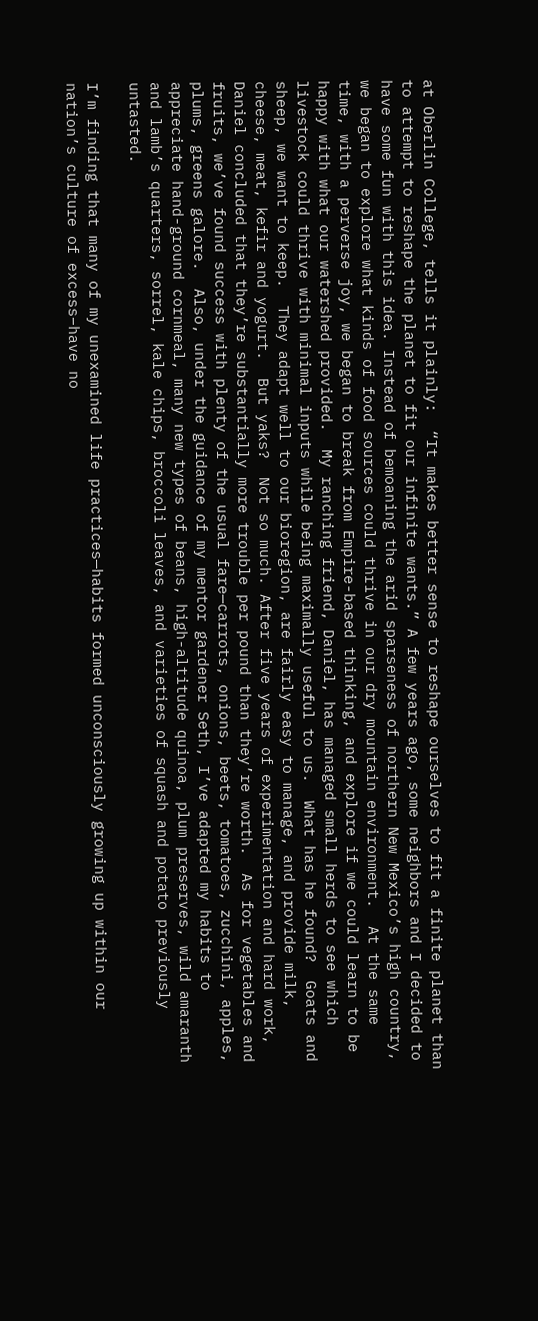at Oberlin College, tells it plainly:  “It makes better sense to reshape ourselves to fit a finite planet than to attempt to reshape the planet to fit our infinite wants.” A few years ago, some neighbors and I decided to have some fun with this idea. Instead of bemoaning the arid sparseness of northern New Mexico’s high country, we began to explore what kinds of food sources could thrive in our dry mountain environment.  At the same time, with a perverse joy, we began to break from Empire-based thinking, and explore if we could learn to be happy with what our watershed provided.  My ranching friend, Daniel, has managed small herds to see which livestock could thrive with minimal inputs while being maximally useful to us.  What has he found?  Goats and sheep, we want to keep.  They adapt well to our bioregion, are fairly easy to manage, and provide milk, cheese, meat, kefir and yogurt.  But yaks?  Not so much. After five years of experimentation and hard work, Daniel concluded that they’re substantially more trouble per pound than they’re worth.  As for vegetables and fruits, we’ve found success with plenty of the usual fare—carrots, onions, beets, tomatoes, zucchini, apples, plums, greens galore.  Also, under the guidance of my mentor gardener Seth, I’ve adapted my habits to appreciate hand-ground cornmeal, many new types of beans, high-altitude quinoa, plum preserves, wild amaranth and lamb’s quarters, sorrel, kale chips, broccoli leaves, and varieties of squash and potato previously untasted.

I’m finding that many of my unexamined life practices—habits formed unconsciously growing up within our nation’s culture of excess–have no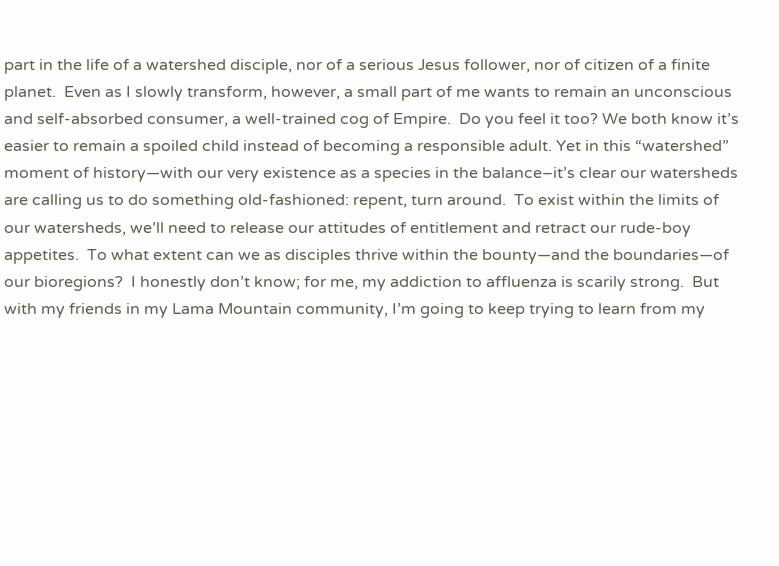part in the life of a watershed disciple, nor of a serious Jesus follower, nor of citizen of a finite planet.  Even as I slowly transform, however, a small part of me wants to remain an unconscious and self-absorbed consumer, a well-trained cog of Empire.  Do you feel it too? We both know it’s easier to remain a spoiled child instead of becoming a responsible adult. Yet in this “watershed” moment of history—with our very existence as a species in the balance–it’s clear our watersheds are calling us to do something old-fashioned: repent, turn around.  To exist within the limits of our watersheds, we’ll need to release our attitudes of entitlement and retract our rude-boy appetites.  To what extent can we as disciples thrive within the bounty—and the boundaries—of our bioregions?  I honestly don’t know; for me, my addiction to affluenza is scarily strong.  But with my friends in my Lama Mountain community, I’m going to keep trying to learn from my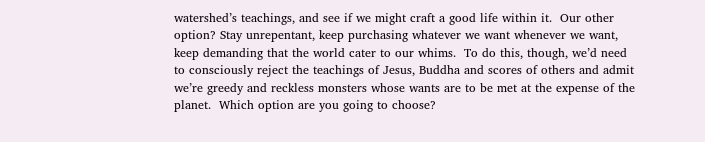watershed’s teachings, and see if we might craft a good life within it.  Our other option? Stay unrepentant, keep purchasing whatever we want whenever we want, keep demanding that the world cater to our whims.  To do this, though, we’d need to consciously reject the teachings of Jesus, Buddha and scores of others and admit we’re greedy and reckless monsters whose wants are to be met at the expense of the planet.  Which option are you going to choose?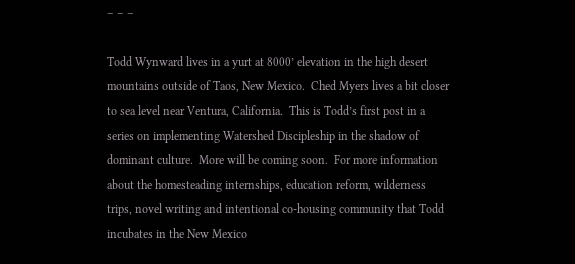– – –

Todd Wynward lives in a yurt at 8000’ elevation in the high desert mountains outside of Taos, New Mexico.  Ched Myers lives a bit closer to sea level near Ventura, California.  This is Todd’s first post in a series on implementing Watershed Discipleship in the shadow of dominant culture.  More will be coming soon.  For more information about the homesteading internships, education reform, wilderness trips, novel writing and intentional co-housing community that Todd incubates in the New Mexico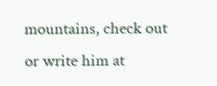mountains, check out or write him at